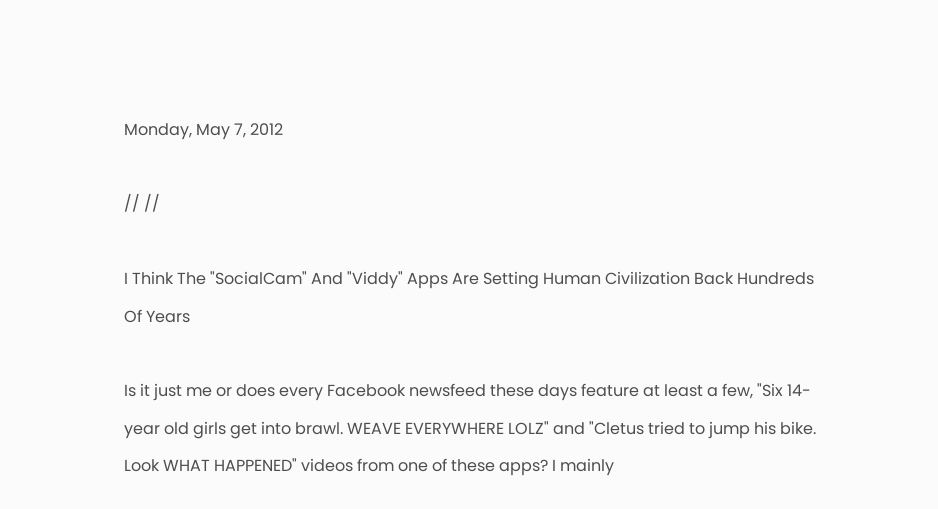Monday, May 7, 2012

// //

I Think The "SocialCam" And "Viddy" Apps Are Setting Human Civilization Back Hundreds Of Years

Is it just me or does every Facebook newsfeed these days feature at least a few, "Six 14-year old girls get into brawl. WEAVE EVERYWHERE LOLZ" and "Cletus tried to jump his bike. Look WHAT HAPPENED" videos from one of these apps? I mainly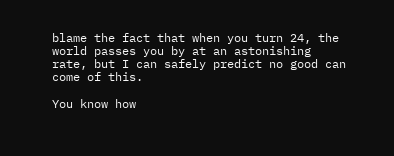blame the fact that when you turn 24, the world passes you by at an astonishing rate, but I can safely predict no good can come of this.

You know how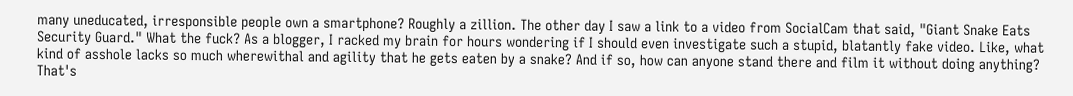many uneducated, irresponsible people own a smartphone? Roughly a zillion. The other day I saw a link to a video from SocialCam that said, "Giant Snake Eats Security Guard." What the fuck? As a blogger, I racked my brain for hours wondering if I should even investigate such a stupid, blatantly fake video. Like, what kind of asshole lacks so much wherewithal and agility that he gets eaten by a snake? And if so, how can anyone stand there and film it without doing anything? That's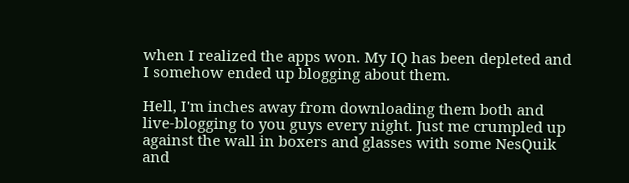when I realized the apps won. My IQ has been depleted and I somehow ended up blogging about them.

Hell, I'm inches away from downloading them both and live-blogging to you guys every night. Just me crumpled up against the wall in boxers and glasses with some NesQuik and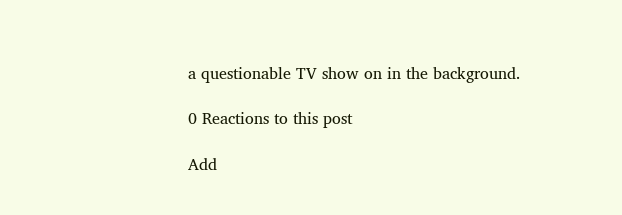a questionable TV show on in the background.

0 Reactions to this post

Add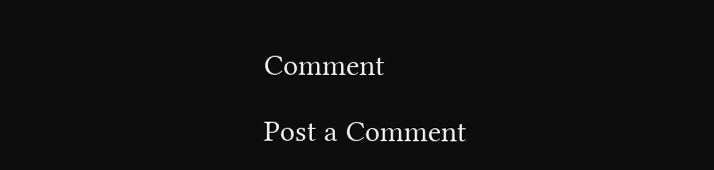Comment

Post a Comment